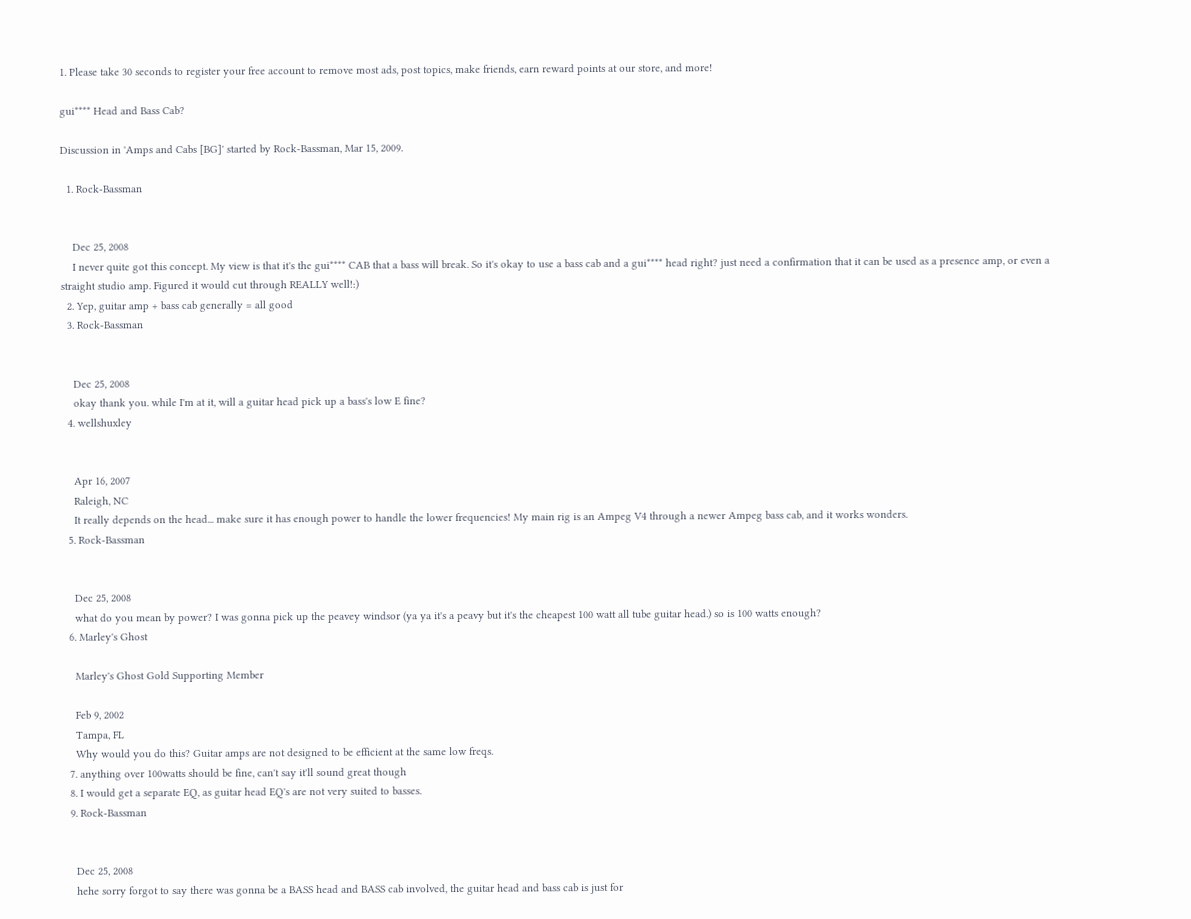1. Please take 30 seconds to register your free account to remove most ads, post topics, make friends, earn reward points at our store, and more!

gui**** Head and Bass Cab?

Discussion in 'Amps and Cabs [BG]' started by Rock-Bassman, Mar 15, 2009.

  1. Rock-Bassman


    Dec 25, 2008
    I never quite got this concept. My view is that it's the gui**** CAB that a bass will break. So it's okay to use a bass cab and a gui**** head right? just need a confirmation that it can be used as a presence amp, or even a straight studio amp. Figured it would cut through REALLY well!:)
  2. Yep, guitar amp + bass cab generally = all good
  3. Rock-Bassman


    Dec 25, 2008
    okay thank you. while I'm at it, will a guitar head pick up a bass's low E fine?
  4. wellshuxley


    Apr 16, 2007
    Raleigh, NC
    It really depends on the head... make sure it has enough power to handle the lower frequencies! My main rig is an Ampeg V4 through a newer Ampeg bass cab, and it works wonders.
  5. Rock-Bassman


    Dec 25, 2008
    what do you mean by power? I was gonna pick up the peavey windsor (ya ya it's a peavy but it's the cheapest 100 watt all tube guitar head.) so is 100 watts enough?
  6. Marley's Ghost

    Marley's Ghost Gold Supporting Member

    Feb 9, 2002
    Tampa, FL
    Why would you do this? Guitar amps are not designed to be efficient at the same low freqs.
  7. anything over 100watts should be fine, can't say it'll sound great though
  8. I would get a separate EQ, as guitar head EQ's are not very suited to basses.
  9. Rock-Bassman


    Dec 25, 2008
    hehe sorry forgot to say there was gonna be a BASS head and BASS cab involved, the guitar head and bass cab is just for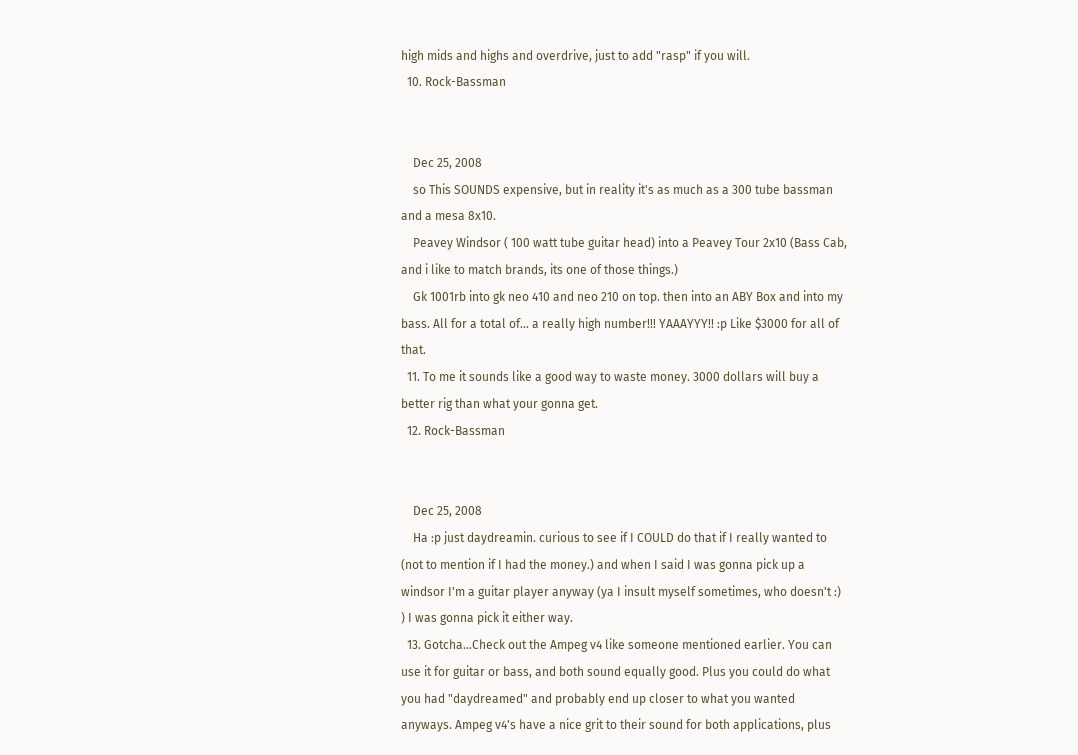high mids and highs and overdrive, just to add "rasp" if you will.
  10. Rock-Bassman


    Dec 25, 2008
    so This SOUNDS expensive, but in reality it's as much as a 300 tube bassman and a mesa 8x10.
    Peavey Windsor ( 100 watt tube guitar head) into a Peavey Tour 2x10 (Bass Cab, and i like to match brands, its one of those things.)
    Gk 1001rb into gk neo 410 and neo 210 on top. then into an ABY Box and into my bass. All for a total of... a really high number!!! YAAAYYY!! :p Like $3000 for all of that.
  11. To me it sounds like a good way to waste money. 3000 dollars will buy a better rig than what your gonna get.
  12. Rock-Bassman


    Dec 25, 2008
    Ha :p just daydreamin. curious to see if I COULD do that if I really wanted to (not to mention if I had the money.) and when I said I was gonna pick up a windsor I'm a guitar player anyway (ya I insult myself sometimes, who doesn't :) ) I was gonna pick it either way.
  13. Gotcha...Check out the Ampeg v4 like someone mentioned earlier. You can use it for guitar or bass, and both sound equally good. Plus you could do what you had "daydreamed" and probably end up closer to what you wanted anyways. Ampeg v4's have a nice grit to their sound for both applications, plus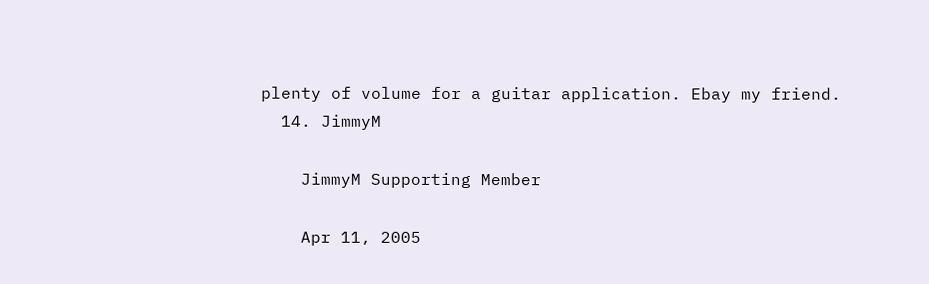plenty of volume for a guitar application. Ebay my friend.
  14. JimmyM

    JimmyM Supporting Member

    Apr 11, 2005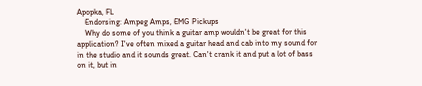Apopka, FL
    Endorsing: Ampeg Amps, EMG Pickups
    Why do some of you think a guitar amp wouldn't be great for this application? I've often mixed a guitar head and cab into my sound for in the studio and it sounds great. Can't crank it and put a lot of bass on it, but in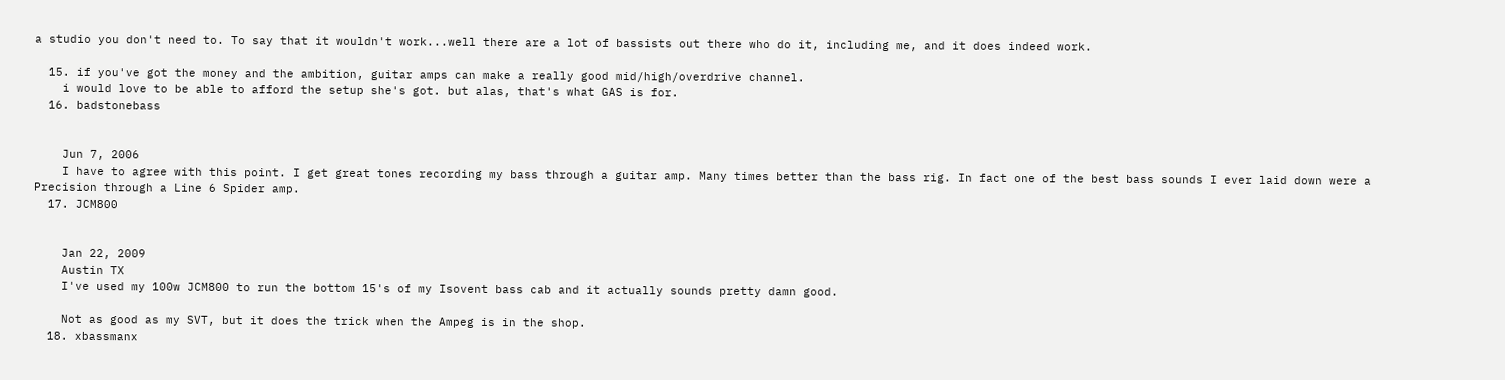a studio you don't need to. To say that it wouldn't work...well there are a lot of bassists out there who do it, including me, and it does indeed work.

  15. if you've got the money and the ambition, guitar amps can make a really good mid/high/overdrive channel.
    i would love to be able to afford the setup she's got. but alas, that's what GAS is for.
  16. badstonebass


    Jun 7, 2006
    I have to agree with this point. I get great tones recording my bass through a guitar amp. Many times better than the bass rig. In fact one of the best bass sounds I ever laid down were a Precision through a Line 6 Spider amp.
  17. JCM800


    Jan 22, 2009
    Austin TX
    I've used my 100w JCM800 to run the bottom 15's of my Isovent bass cab and it actually sounds pretty damn good.

    Not as good as my SVT, but it does the trick when the Ampeg is in the shop.
  18. xbassmanx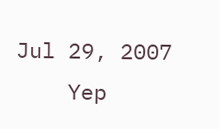Jul 29, 2007
    Yep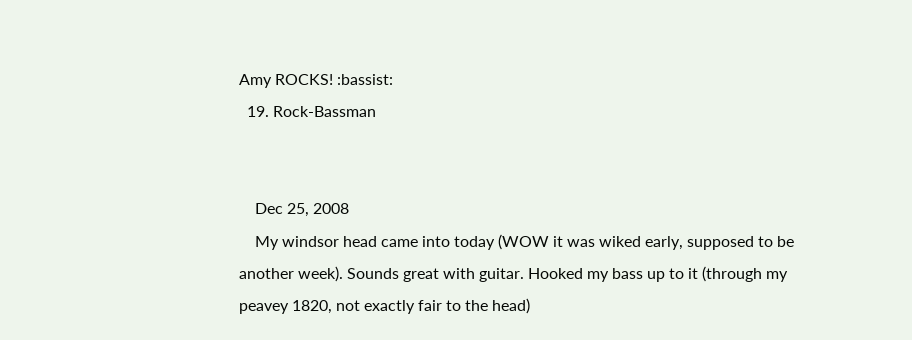Amy ROCKS! :bassist:
  19. Rock-Bassman


    Dec 25, 2008
    My windsor head came into today (WOW it was wiked early, supposed to be another week). Sounds great with guitar. Hooked my bass up to it (through my peavey 1820, not exactly fair to the head)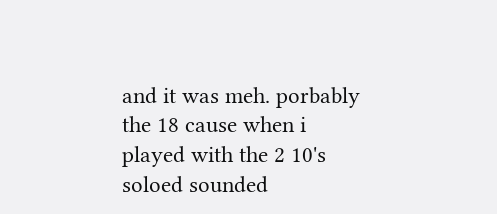and it was meh. porbably the 18 cause when i played with the 2 10's soloed sounded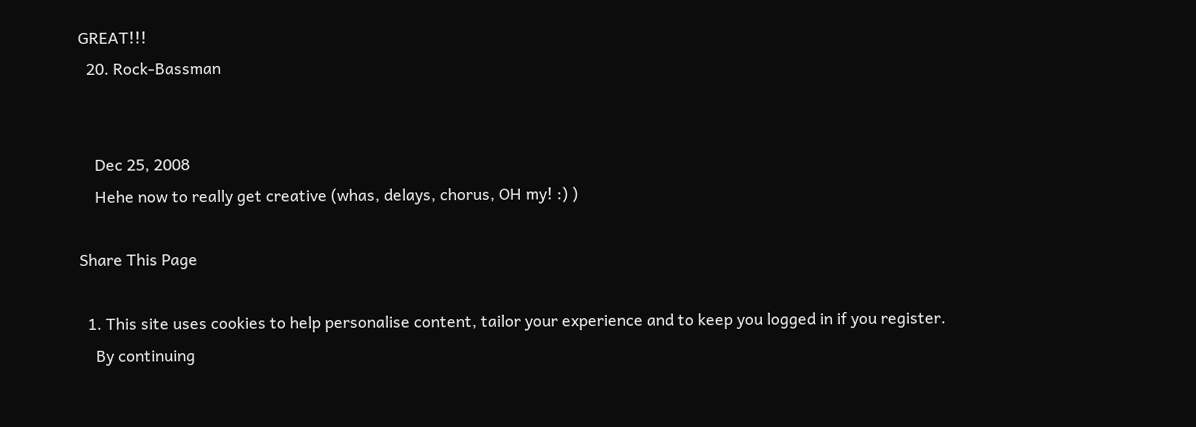GREAT!!!
  20. Rock-Bassman


    Dec 25, 2008
    Hehe now to really get creative (whas, delays, chorus, OH my! :) )

Share This Page

  1. This site uses cookies to help personalise content, tailor your experience and to keep you logged in if you register.
    By continuing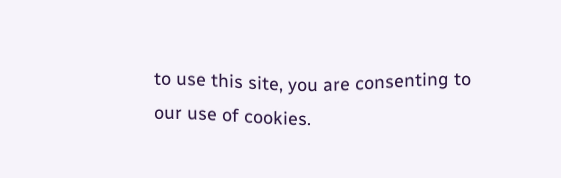to use this site, you are consenting to our use of cookies.